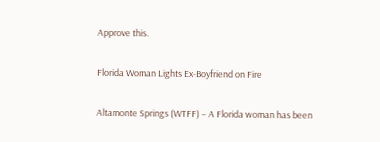Approve this.

Florida Woman Lights Ex-Boyfriend on Fire

Altamonte Springs (WTFF) – A Florida woman has been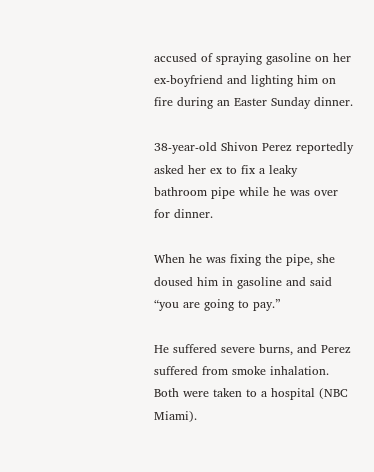accused of spraying gasoline on her ex-boyfriend and lighting him on fire during an Easter Sunday dinner.

38-year-old Shivon Perez reportedly asked her ex to fix a leaky bathroom pipe while he was over for dinner.

When he was fixing the pipe, she doused him in gasoline and said “you are going to pay.”

He suffered severe burns, and Perez suffered from smoke inhalation. Both were taken to a hospital (NBC Miami).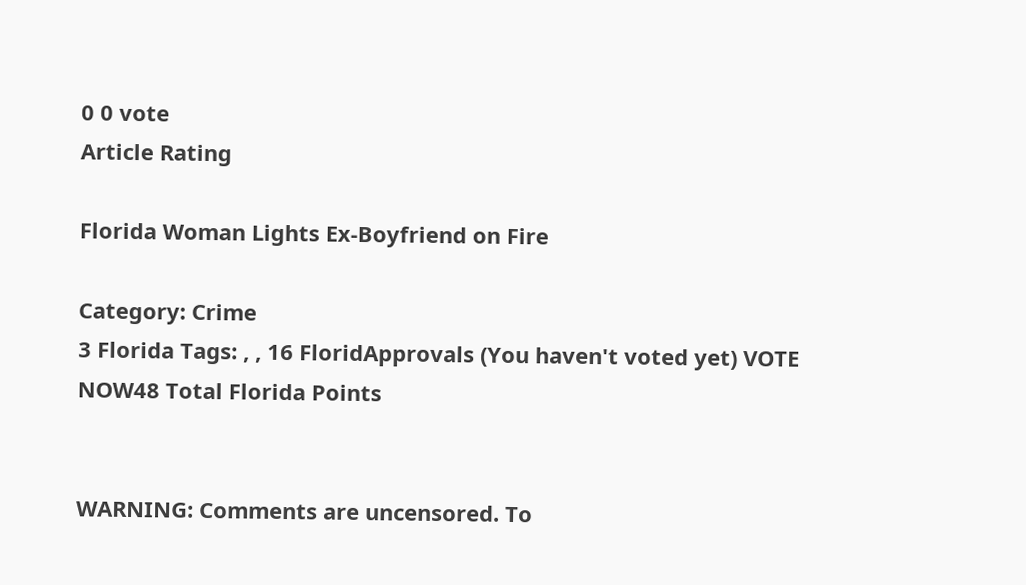0 0 vote
Article Rating

Florida Woman Lights Ex-Boyfriend on Fire

Category: Crime
3 Florida Tags: , , 16 FloridApprovals (You haven't voted yet) VOTE NOW48 Total Florida Points


WARNING: Comments are uncensored. To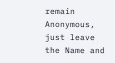remain Anonymous, just leave the Name and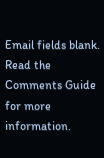Email fields blank. Read the Comments Guide for more information.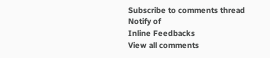Subscribe to comments thread
Notify of
Inline Feedbacks
View all comments